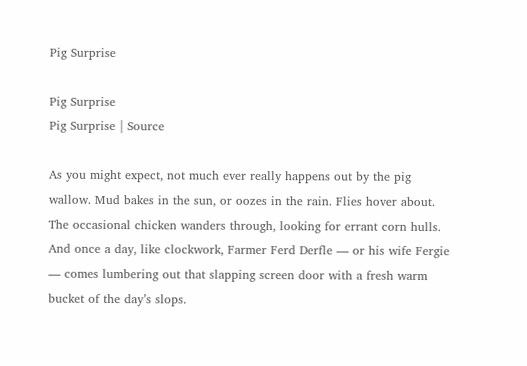Pig Surprise

Pig Surprise
Pig Surprise | Source

As you might expect, not much ever really happens out by the pig wallow. Mud bakes in the sun, or oozes in the rain. Flies hover about. The occasional chicken wanders through, looking for errant corn hulls. And once a day, like clockwork, Farmer Ferd Derfle — or his wife Fergie — comes lumbering out that slapping screen door with a fresh warm bucket of the day’s slops.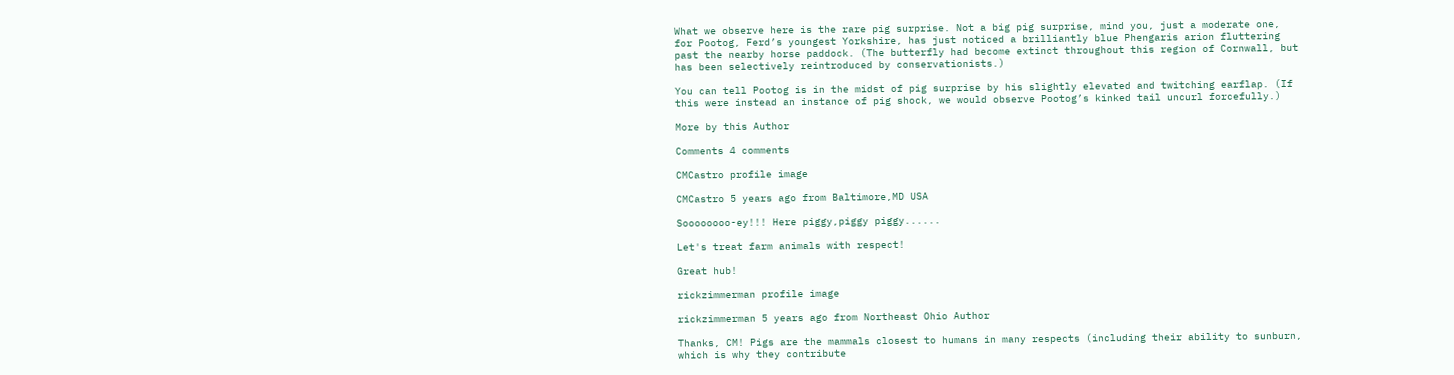What we observe here is the rare pig surprise. Not a big pig surprise, mind you, just a moderate one, for Pootog, Ferd’s youngest Yorkshire, has just noticed a brilliantly blue Phengaris arion fluttering past the nearby horse paddock. (The butterfly had become extinct throughout this region of Cornwall, but has been selectively reintroduced by conservationists.)

You can tell Pootog is in the midst of pig surprise by his slightly elevated and twitching earflap. (If this were instead an instance of pig shock, we would observe Pootog’s kinked tail uncurl forcefully.)

More by this Author

Comments 4 comments

CMCastro profile image

CMCastro 5 years ago from Baltimore,MD USA

Soooooooo-ey!!! Here piggy,piggy piggy......

Let's treat farm animals with respect!

Great hub!

rickzimmerman profile image

rickzimmerman 5 years ago from Northeast Ohio Author

Thanks, CM! Pigs are the mammals closest to humans in many respects (including their ability to sunburn, which is why they contribute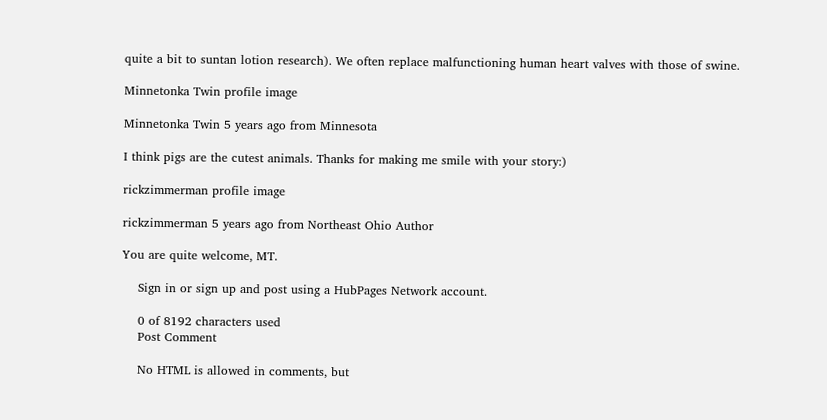quite a bit to suntan lotion research). We often replace malfunctioning human heart valves with those of swine.

Minnetonka Twin profile image

Minnetonka Twin 5 years ago from Minnesota

I think pigs are the cutest animals. Thanks for making me smile with your story:)

rickzimmerman profile image

rickzimmerman 5 years ago from Northeast Ohio Author

You are quite welcome, MT.

    Sign in or sign up and post using a HubPages Network account.

    0 of 8192 characters used
    Post Comment

    No HTML is allowed in comments, but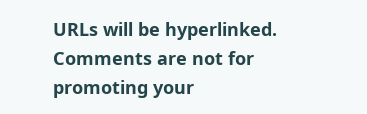URLs will be hyperlinked. Comments are not for promoting your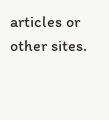articles or other sites.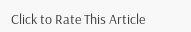Click to Rate This Article